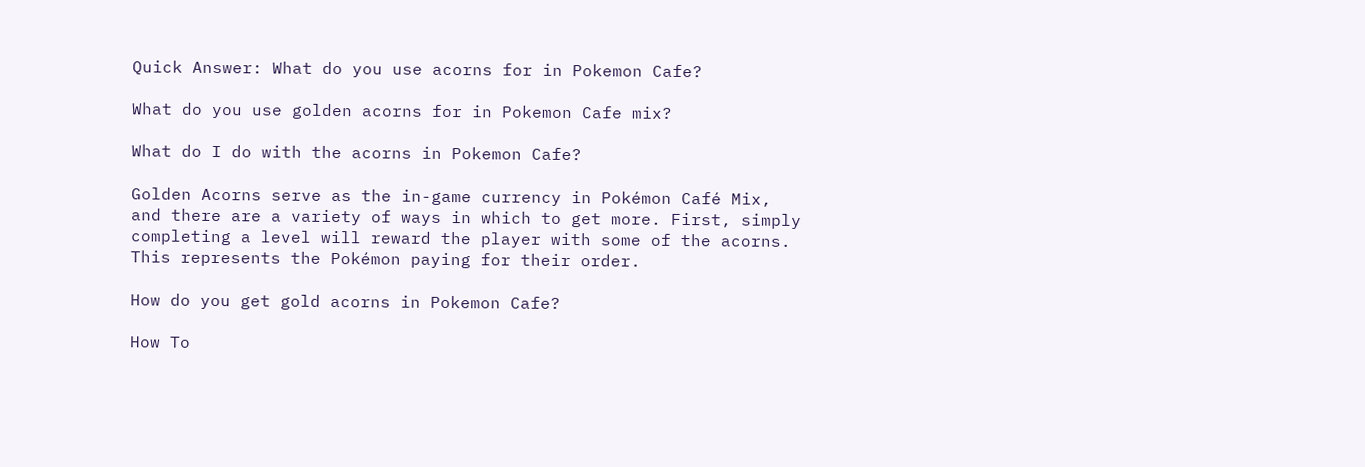Quick Answer: What do you use acorns for in Pokemon Cafe?

What do you use golden acorns for in Pokemon Cafe mix?

What do I do with the acorns in Pokemon Cafe?

Golden Acorns serve as the in-game currency in Pokémon Café Mix, and there are a variety of ways in which to get more. First, simply completing a level will reward the player with some of the acorns. This represents the Pokémon paying for their order.

How do you get gold acorns in Pokemon Cafe?

How To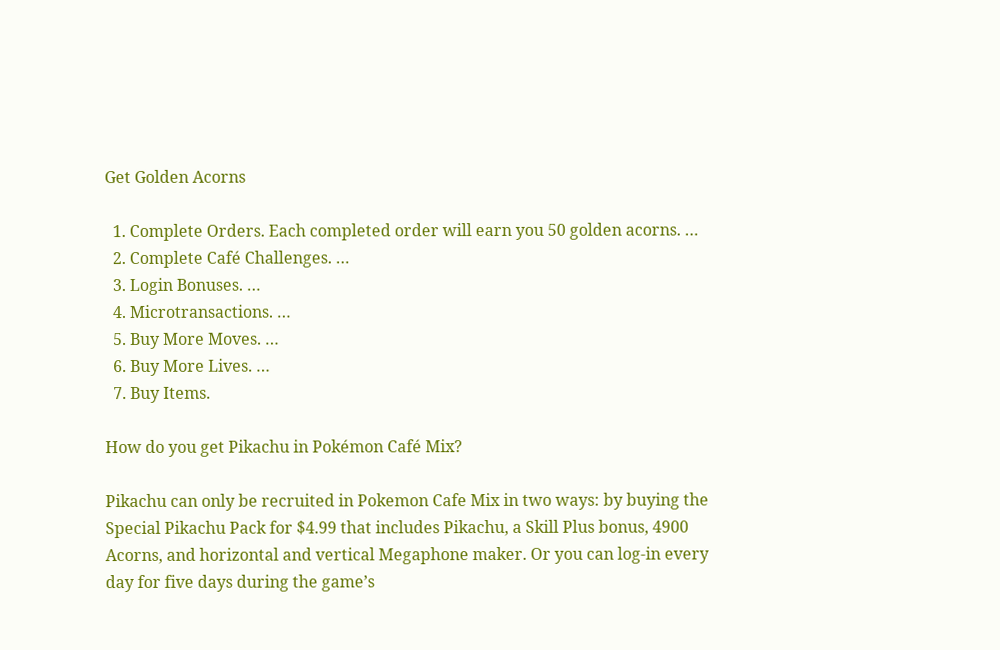Get Golden Acorns

  1. Complete Orders. Each completed order will earn you 50 golden acorns. …
  2. Complete Café Challenges. …
  3. Login Bonuses. …
  4. Microtransactions. …
  5. Buy More Moves. …
  6. Buy More Lives. …
  7. Buy Items.

How do you get Pikachu in Pokémon Café Mix?

Pikachu can only be recruited in Pokemon Cafe Mix in two ways: by buying the Special Pikachu Pack for $4.99 that includes Pikachu, a Skill Plus bonus, 4900 Acorns, and horizontal and vertical Megaphone maker. Or you can log-in every day for five days during the game’s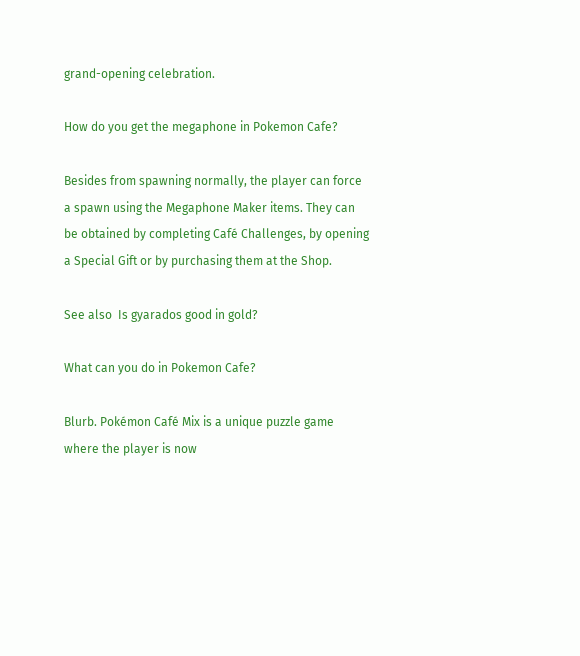grand-opening celebration.

How do you get the megaphone in Pokemon Cafe?

Besides from spawning normally, the player can force a spawn using the Megaphone Maker items. They can be obtained by completing Café Challenges, by opening a Special Gift or by purchasing them at the Shop.

See also  Is gyarados good in gold?

What can you do in Pokemon Cafe?

Blurb. Pokémon Café Mix is a unique puzzle game where the player is now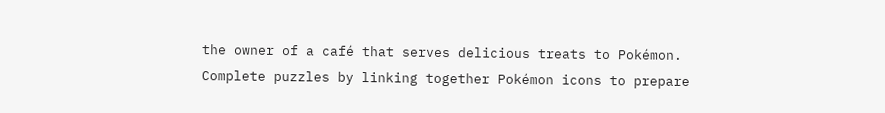the owner of a café that serves delicious treats to Pokémon. Complete puzzles by linking together Pokémon icons to prepare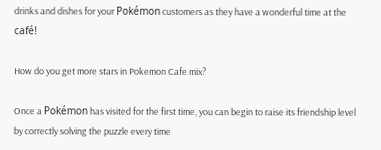drinks and dishes for your Pokémon customers as they have a wonderful time at the café!

How do you get more stars in Pokemon Cafe mix?

Once a Pokémon has visited for the first time, you can begin to raise its friendship level by correctly solving the puzzle every time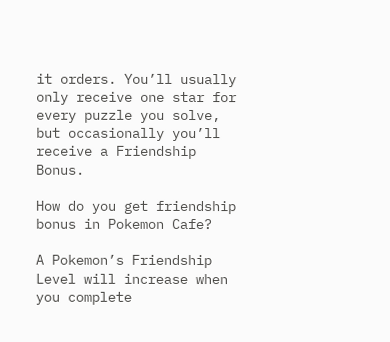it orders. You’ll usually only receive one star for every puzzle you solve, but occasionally you’ll receive a Friendship Bonus.

How do you get friendship bonus in Pokemon Cafe?

A Pokemon’s Friendship Level will increase when you complete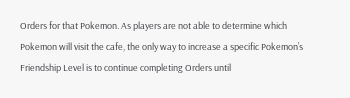Orders for that Pokemon. As players are not able to determine which Pokemon will visit the cafe, the only way to increase a specific Pokemon’s Friendship Level is to continue completing Orders until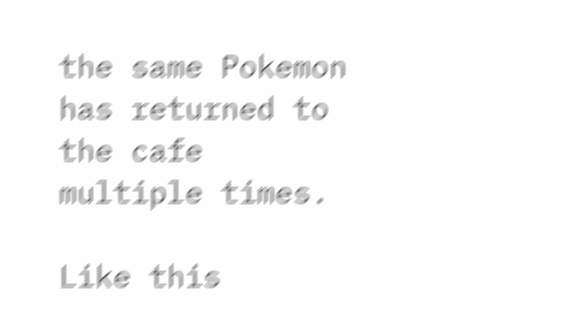the same Pokemon has returned to the cafe multiple times.

Like this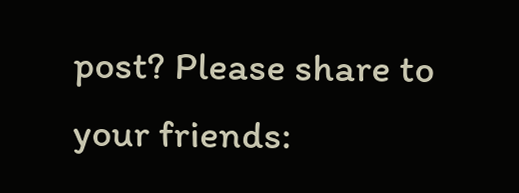post? Please share to your friends: